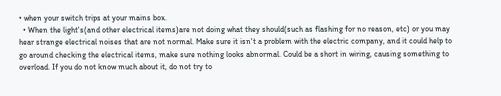• when your switch trips at your mains box.
  • When the light's(and other electrical items)are not doing what they should(such as flashing for no reason, etc) or you may hear strange electrical noises that are not normal. Make sure it isn't a problem with the electric company, and it could help to go around checking the electrical items, make sure nothing looks abnormal. Could be a short in wiring, causing something to overload. If you do not know much about it, do not try to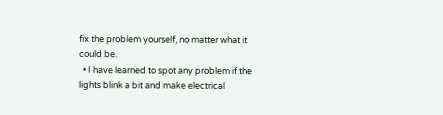fix the problem yourself, no matter what it could be.
  • I have learned to spot any problem if the lights blink a bit and make electrical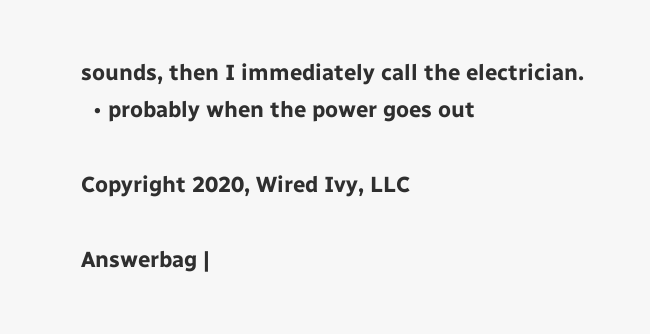sounds, then I immediately call the electrician.
  • probably when the power goes out

Copyright 2020, Wired Ivy, LLC

Answerbag |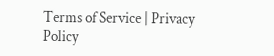Terms of Service | Privacy Policy